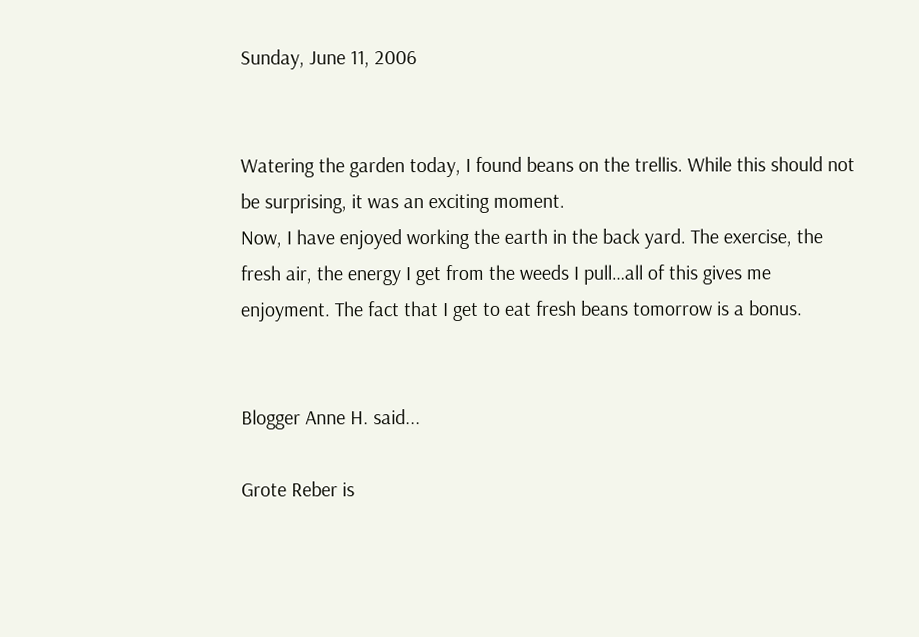Sunday, June 11, 2006


Watering the garden today, I found beans on the trellis. While this should not be surprising, it was an exciting moment.
Now, I have enjoyed working the earth in the back yard. The exercise, the fresh air, the energy I get from the weeds I pull…all of this gives me enjoyment. The fact that I get to eat fresh beans tomorrow is a bonus.


Blogger Anne H. said...

Grote Reber is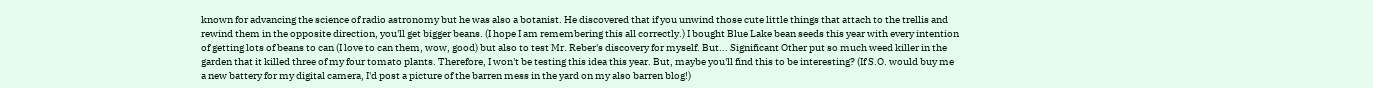known for advancing the science of radio astronomy but he was also a botanist. He discovered that if you unwind those cute little things that attach to the trellis and rewind them in the opposite direction, you'll get bigger beans. (I hope I am remembering this all correctly.) I bought Blue Lake bean seeds this year with every intention of getting lots of beans to can (I love to can them, wow, good) but also to test Mr. Reber's discovery for myself. But... Significant Other put so much weed killer in the garden that it killed three of my four tomato plants. Therefore, I won't be testing this idea this year. But, maybe you'll find this to be interesting? (If S.O. would buy me a new battery for my digital camera, I'd post a picture of the barren mess in the yard on my also barren blog!)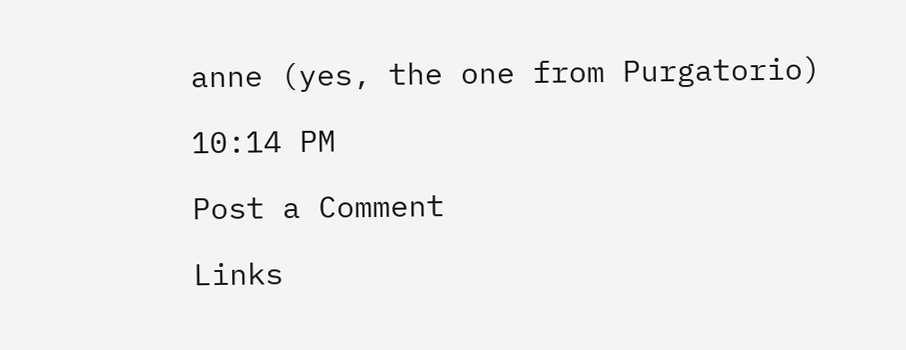anne (yes, the one from Purgatorio)

10:14 PM

Post a Comment

Links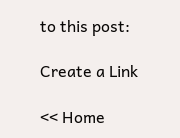to this post:

Create a Link

<< Home